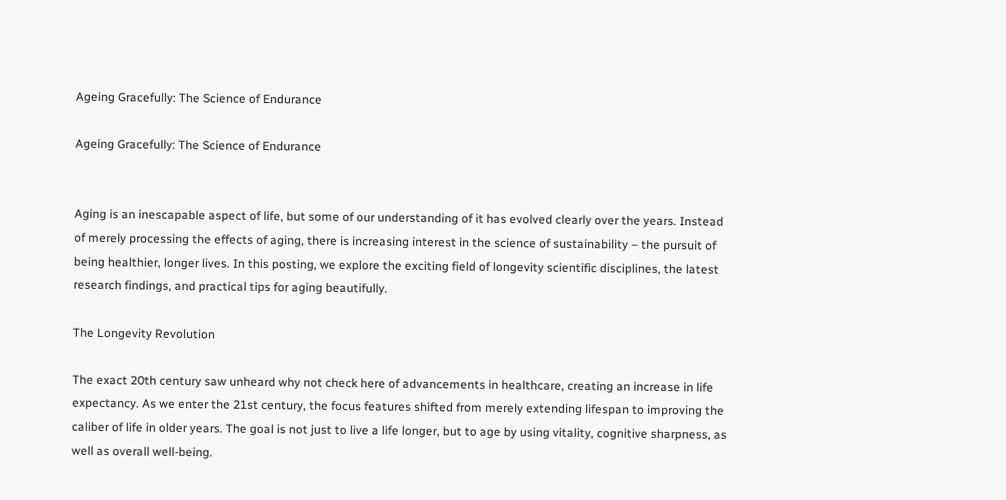Ageing Gracefully: The Science of Endurance

Ageing Gracefully: The Science of Endurance


Aging is an inescapable aspect of life, but some of our understanding of it has evolved clearly over the years. Instead of merely processing the effects of aging, there is increasing interest in the science of sustainability – the pursuit of being healthier, longer lives. In this posting, we explore the exciting field of longevity scientific disciplines, the latest research findings, and practical tips for aging beautifully.

The Longevity Revolution

The exact 20th century saw unheard why not check here of advancements in healthcare, creating an increase in life expectancy. As we enter the 21st century, the focus features shifted from merely extending lifespan to improving the caliber of life in older years. The goal is not just to live a life longer, but to age by using vitality, cognitive sharpness, as well as overall well-being.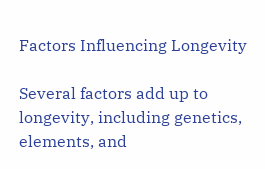Factors Influencing Longevity

Several factors add up to longevity, including genetics, elements, and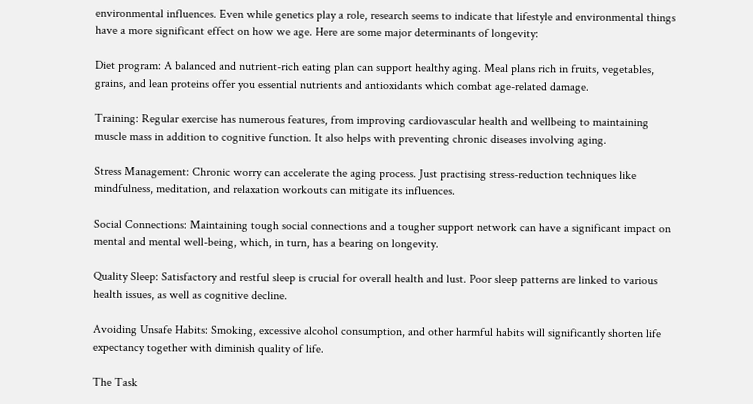environmental influences. Even while genetics play a role, research seems to indicate that lifestyle and environmental things have a more significant effect on how we age. Here are some major determinants of longevity:

Diet program: A balanced and nutrient-rich eating plan can support healthy aging. Meal plans rich in fruits, vegetables, grains, and lean proteins offer you essential nutrients and antioxidants which combat age-related damage.

Training: Regular exercise has numerous features, from improving cardiovascular health and wellbeing to maintaining muscle mass in addition to cognitive function. It also helps with preventing chronic diseases involving aging.

Stress Management: Chronic worry can accelerate the aging process. Just practising stress-reduction techniques like mindfulness, meditation, and relaxation workouts can mitigate its influences.

Social Connections: Maintaining tough social connections and a tougher support network can have a significant impact on mental and mental well-being, which, in turn, has a bearing on longevity.

Quality Sleep: Satisfactory and restful sleep is crucial for overall health and lust. Poor sleep patterns are linked to various health issues, as well as cognitive decline.

Avoiding Unsafe Habits: Smoking, excessive alcohol consumption, and other harmful habits will significantly shorten life expectancy together with diminish quality of life.

The Task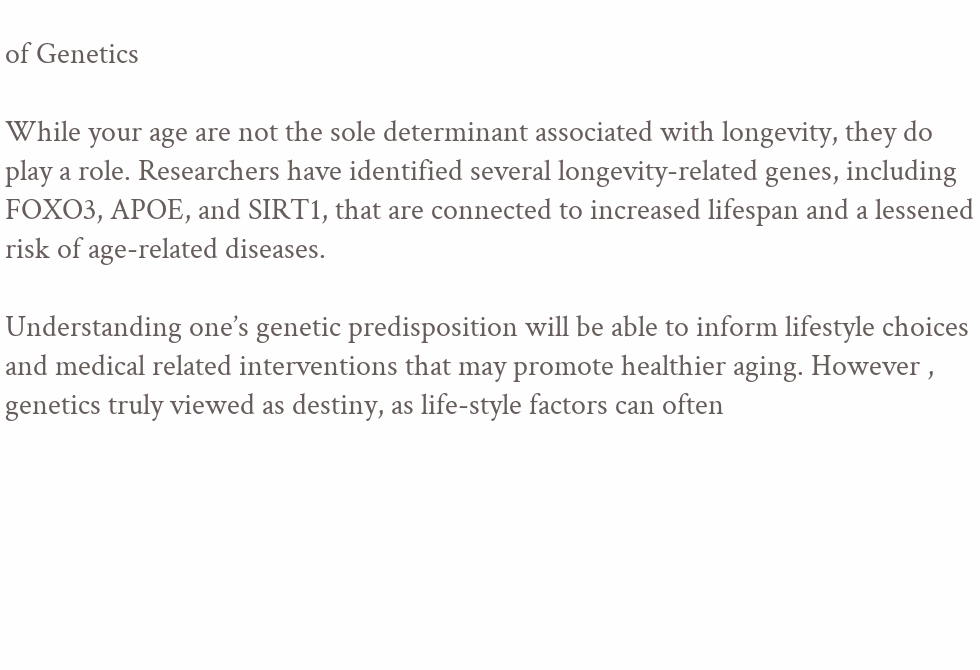of Genetics

While your age are not the sole determinant associated with longevity, they do play a role. Researchers have identified several longevity-related genes, including FOXO3, APOE, and SIRT1, that are connected to increased lifespan and a lessened risk of age-related diseases.

Understanding one’s genetic predisposition will be able to inform lifestyle choices and medical related interventions that may promote healthier aging. However , genetics truly viewed as destiny, as life-style factors can often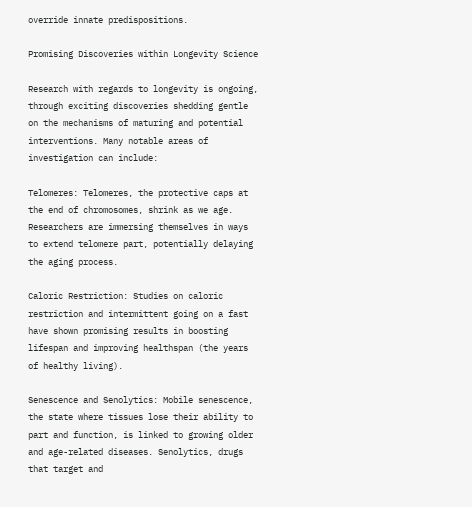override innate predispositions.

Promising Discoveries within Longevity Science

Research with regards to longevity is ongoing, through exciting discoveries shedding gentle on the mechanisms of maturing and potential interventions. Many notable areas of investigation can include:

Telomeres: Telomeres, the protective caps at the end of chromosomes, shrink as we age. Researchers are immersing themselves in ways to extend telomere part, potentially delaying the aging process.

Caloric Restriction: Studies on caloric restriction and intermittent going on a fast have shown promising results in boosting lifespan and improving healthspan (the years of healthy living).

Senescence and Senolytics: Mobile senescence, the state where tissues lose their ability to part and function, is linked to growing older and age-related diseases. Senolytics, drugs that target and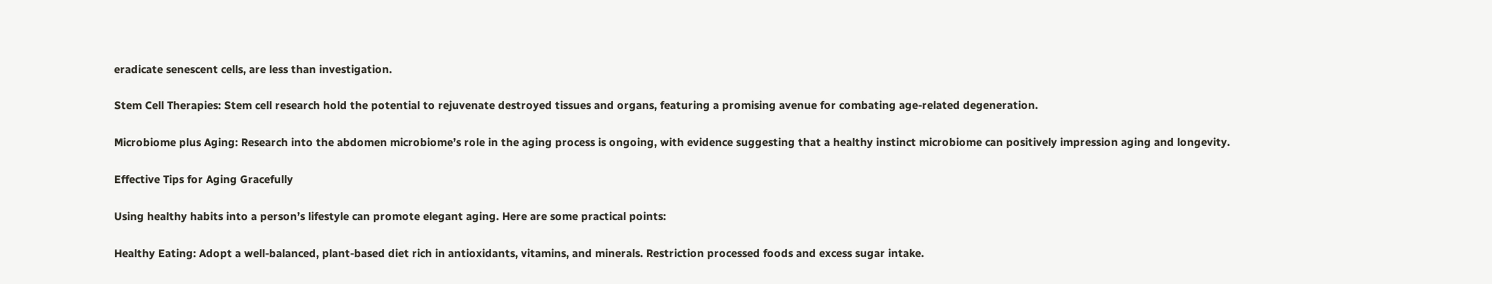eradicate senescent cells, are less than investigation.

Stem Cell Therapies: Stem cell research hold the potential to rejuvenate destroyed tissues and organs, featuring a promising avenue for combating age-related degeneration.

Microbiome plus Aging: Research into the abdomen microbiome’s role in the aging process is ongoing, with evidence suggesting that a healthy instinct microbiome can positively impression aging and longevity.

Effective Tips for Aging Gracefully

Using healthy habits into a person’s lifestyle can promote elegant aging. Here are some practical points:

Healthy Eating: Adopt a well-balanced, plant-based diet rich in antioxidants, vitamins, and minerals. Restriction processed foods and excess sugar intake.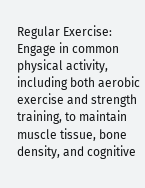Regular Exercise: Engage in common physical activity, including both aerobic exercise and strength training, to maintain muscle tissue, bone density, and cognitive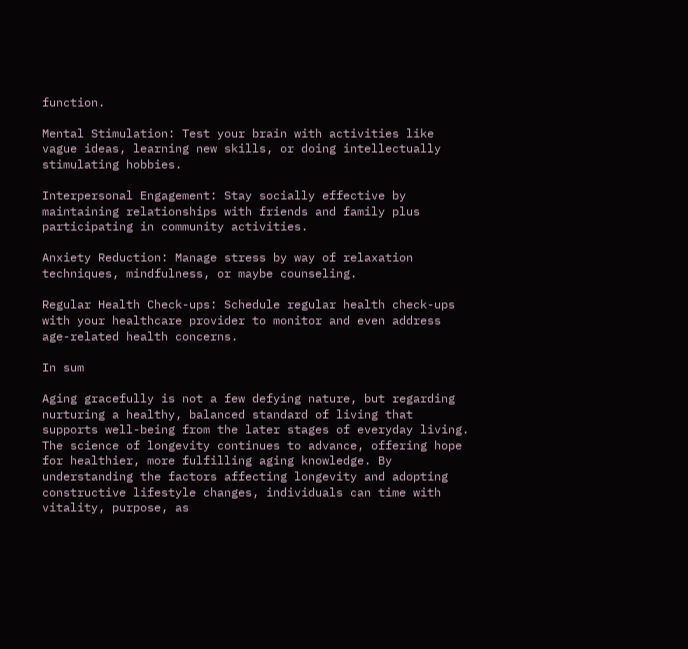function.

Mental Stimulation: Test your brain with activities like vague ideas, learning new skills, or doing intellectually stimulating hobbies.

Interpersonal Engagement: Stay socially effective by maintaining relationships with friends and family plus participating in community activities.

Anxiety Reduction: Manage stress by way of relaxation techniques, mindfulness, or maybe counseling.

Regular Health Check-ups: Schedule regular health check-ups with your healthcare provider to monitor and even address age-related health concerns.

In sum

Aging gracefully is not a few defying nature, but regarding nurturing a healthy, balanced standard of living that supports well-being from the later stages of everyday living. The science of longevity continues to advance, offering hope for healthier, more fulfilling aging knowledge. By understanding the factors affecting longevity and adopting constructive lifestyle changes, individuals can time with vitality, purpose, as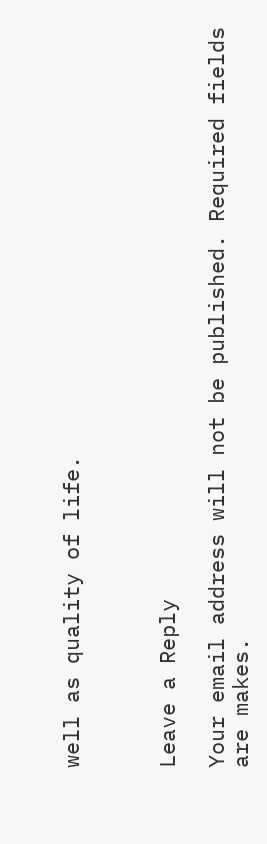well as quality of life.



Leave a Reply

Your email address will not be published. Required fields are makes.